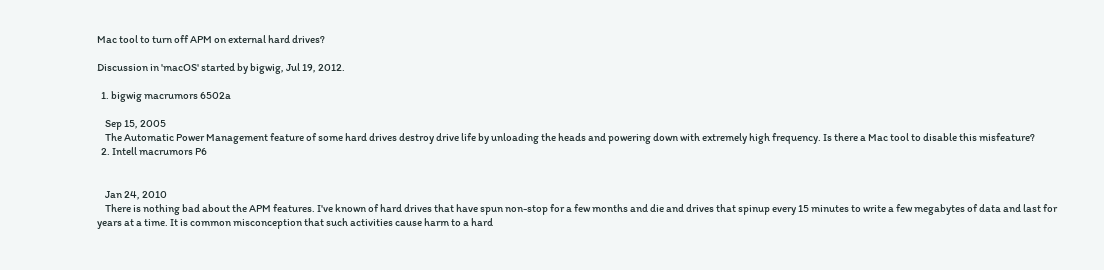Mac tool to turn off APM on external hard drives?

Discussion in 'macOS' started by bigwig, Jul 19, 2012.

  1. bigwig macrumors 6502a

    Sep 15, 2005
    The Automatic Power Management feature of some hard drives destroy drive life by unloading the heads and powering down with extremely high frequency. Is there a Mac tool to disable this misfeature?
  2. Intell macrumors P6


    Jan 24, 2010
    There is nothing bad about the APM features. I've known of hard drives that have spun non-stop for a few months and die and drives that spinup every 15 minutes to write a few megabytes of data and last for years at a time. It is common misconception that such activities cause harm to a hard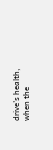drive's health, when the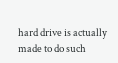hard drive is actually made to do such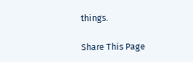things.

Share This Page